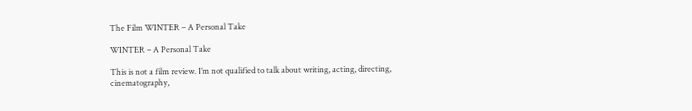The Film WINTER – A Personal Take

WINTER – A Personal Take

This is not a film review. I’m not qualified to talk about writing, acting, directing, cinematography,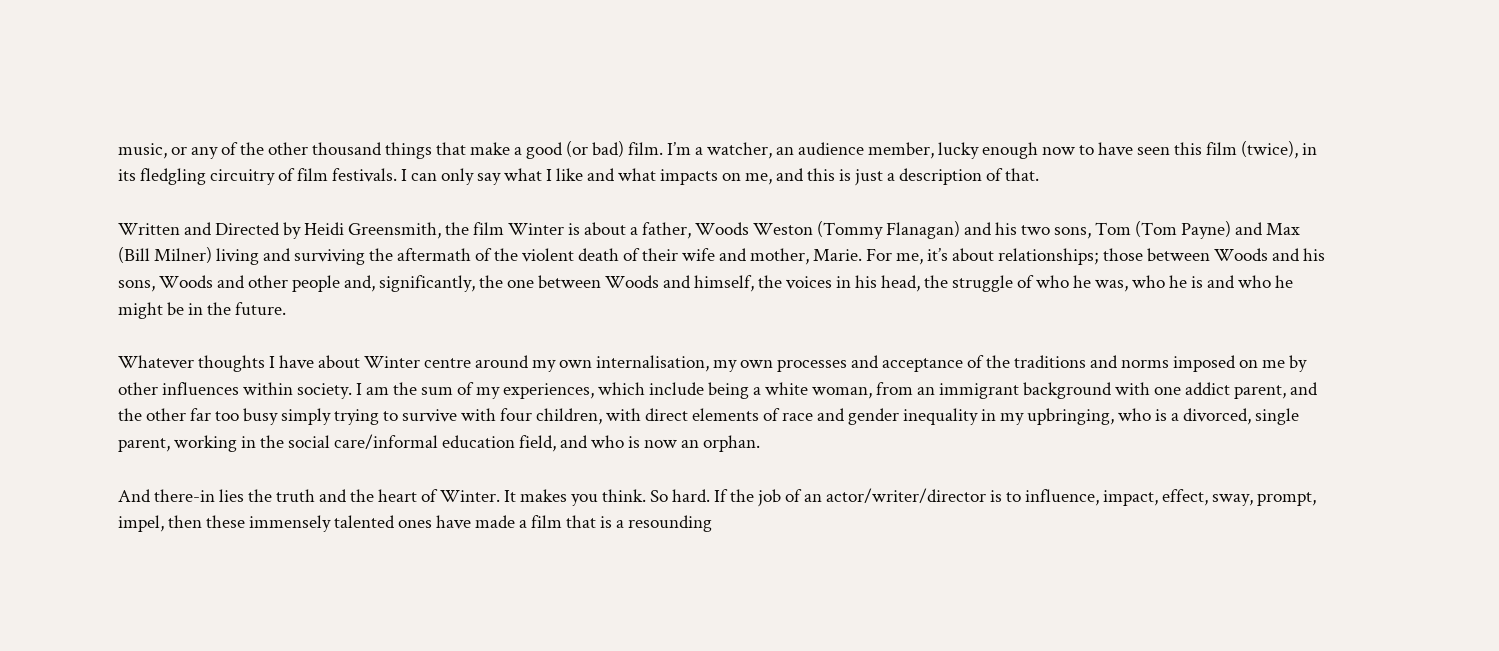music, or any of the other thousand things that make a good (or bad) film. I’m a watcher, an audience member, lucky enough now to have seen this film (twice), in its fledgling circuitry of film festivals. I can only say what I like and what impacts on me, and this is just a description of that.

Written and Directed by Heidi Greensmith, the film Winter is about a father, Woods Weston (Tommy Flanagan) and his two sons, Tom (Tom Payne) and Max (Bill Milner) living and surviving the aftermath of the violent death of their wife and mother, Marie. For me, it’s about relationships; those between Woods and his sons, Woods and other people and, significantly, the one between Woods and himself, the voices in his head, the struggle of who he was, who he is and who he might be in the future.

Whatever thoughts I have about Winter centre around my own internalisation, my own processes and acceptance of the traditions and norms imposed on me by other influences within society. I am the sum of my experiences, which include being a white woman, from an immigrant background with one addict parent, and the other far too busy simply trying to survive with four children, with direct elements of race and gender inequality in my upbringing, who is a divorced, single parent, working in the social care/informal education field, and who is now an orphan.

And there-in lies the truth and the heart of Winter. It makes you think. So hard. If the job of an actor/writer/director is to influence, impact, effect, sway, prompt, impel, then these immensely talented ones have made a film that is a resounding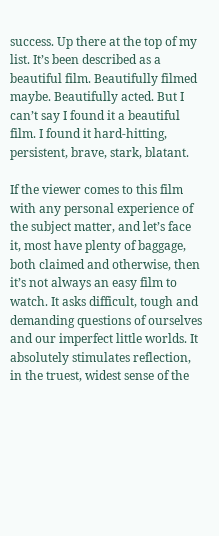success. Up there at the top of my list. It’s been described as a beautiful film. Beautifully filmed maybe. Beautifully acted. But I can’t say I found it a beautiful film. I found it hard-hitting, persistent, brave, stark, blatant.

If the viewer comes to this film with any personal experience of the subject matter, and let’s face it, most have plenty of baggage, both claimed and otherwise, then it’s not always an easy film to watch. It asks difficult, tough and demanding questions of ourselves and our imperfect little worlds. It absolutely stimulates reflection, in the truest, widest sense of the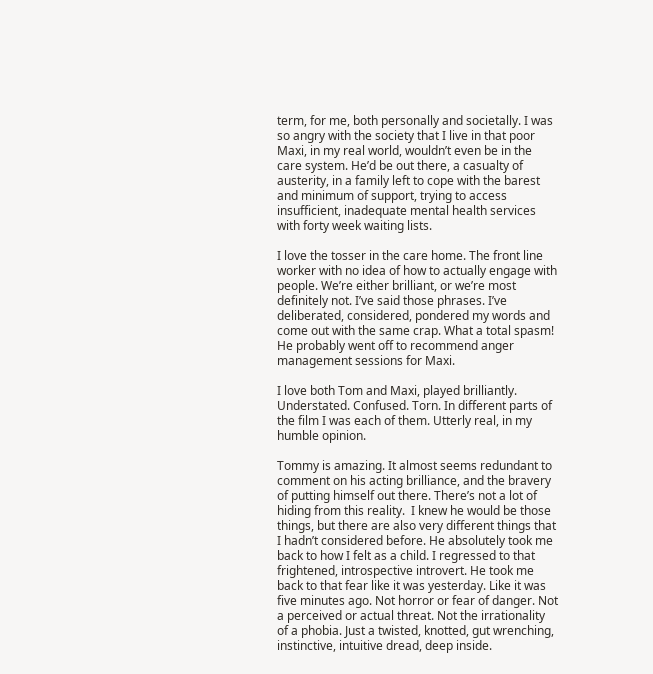term, for me, both personally and societally. I was so angry with the society that I live in that poor Maxi, in my real world, wouldn’t even be in the care system. He’d be out there, a casualty of austerity, in a family left to cope with the barest and minimum of support, trying to access insufficient, inadequate mental health services with forty week waiting lists.

I love the tosser in the care home. The front line worker with no idea of how to actually engage with people. We’re either brilliant, or we’re most definitely not. I’ve said those phrases. I’ve deliberated, considered, pondered my words and come out with the same crap. What a total spasm!  He probably went off to recommend anger management sessions for Maxi.

I love both Tom and Maxi, played brilliantly. Understated. Confused. Torn. In different parts of the film I was each of them. Utterly real, in my humble opinion.

Tommy is amazing. It almost seems redundant to comment on his acting brilliance, and the bravery of putting himself out there. There’s not a lot of hiding from this reality.  I knew he would be those things, but there are also very different things that I hadn’t considered before. He absolutely took me back to how I felt as a child. I regressed to that frightened, introspective introvert. He took me back to that fear like it was yesterday. Like it was five minutes ago. Not horror or fear of danger. Not a perceived or actual threat. Not the irrationality of a phobia. Just a twisted, knotted, gut wrenching, instinctive, intuitive dread, deep inside.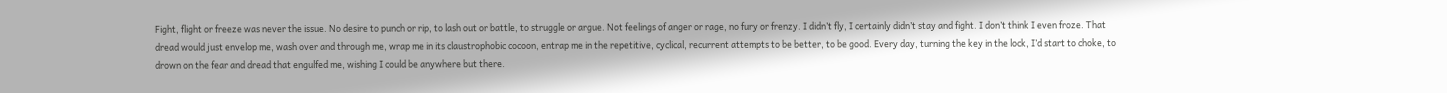Fight, flight or freeze was never the issue. No desire to punch or rip, to lash out or battle, to struggle or argue. Not feelings of anger or rage, no fury or frenzy. I didn’t fly, I certainly didn’t stay and fight. I don’t think I even froze. That dread would just envelop me, wash over and through me, wrap me in its claustrophobic cocoon, entrap me in the repetitive, cyclical, recurrent attempts to be better, to be good. Every day, turning the key in the lock, I’d start to choke, to drown on the fear and dread that engulfed me, wishing I could be anywhere but there.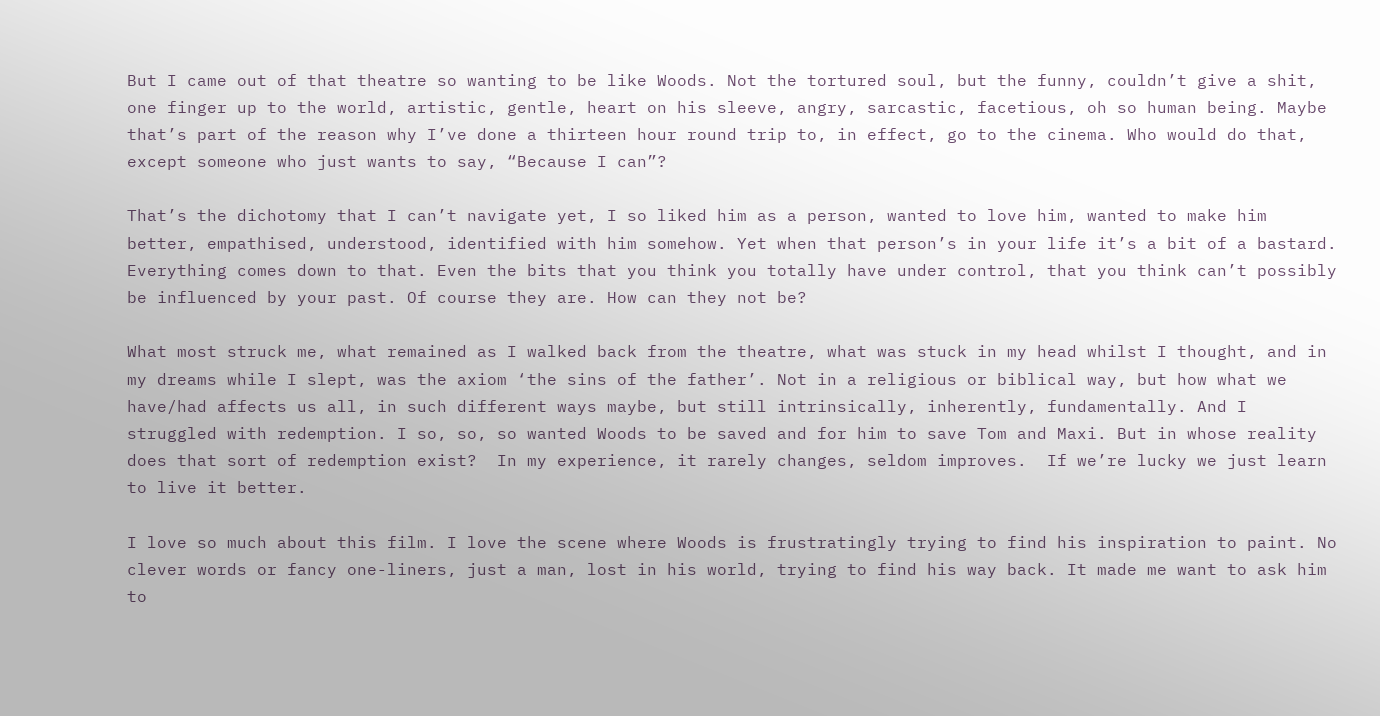But I came out of that theatre so wanting to be like Woods. Not the tortured soul, but the funny, couldn’t give a shit, one finger up to the world, artistic, gentle, heart on his sleeve, angry, sarcastic, facetious, oh so human being. Maybe that’s part of the reason why I’ve done a thirteen hour round trip to, in effect, go to the cinema. Who would do that, except someone who just wants to say, “Because I can”?

That’s the dichotomy that I can’t navigate yet, I so liked him as a person, wanted to love him, wanted to make him better, empathised, understood, identified with him somehow. Yet when that person’s in your life it’s a bit of a bastard. Everything comes down to that. Even the bits that you think you totally have under control, that you think can’t possibly be influenced by your past. Of course they are. How can they not be?

What most struck me, what remained as I walked back from the theatre, what was stuck in my head whilst I thought, and in my dreams while I slept, was the axiom ‘the sins of the father’. Not in a religious or biblical way, but how what we have/had affects us all, in such different ways maybe, but still intrinsically, inherently, fundamentally. And I struggled with redemption. I so, so, so wanted Woods to be saved and for him to save Tom and Maxi. But in whose reality does that sort of redemption exist?  In my experience, it rarely changes, seldom improves.  If we’re lucky we just learn to live it better.

I love so much about this film. I love the scene where Woods is frustratingly trying to find his inspiration to paint. No clever words or fancy one-liners, just a man, lost in his world, trying to find his way back. It made me want to ask him to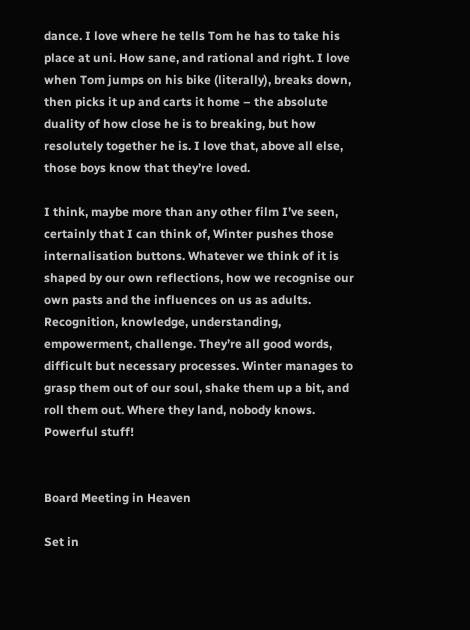dance. I love where he tells Tom he has to take his place at uni. How sane, and rational and right. I love when Tom jumps on his bike (literally), breaks down, then picks it up and carts it home – the absolute duality of how close he is to breaking, but how resolutely together he is. I love that, above all else, those boys know that they’re loved.

I think, maybe more than any other film I’ve seen, certainly that I can think of, Winter pushes those internalisation buttons. Whatever we think of it is shaped by our own reflections, how we recognise our own pasts and the influences on us as adults. Recognition, knowledge, understanding, empowerment, challenge. They’re all good words, difficult but necessary processes. Winter manages to grasp them out of our soul, shake them up a bit, and roll them out. Where they land, nobody knows. Powerful stuff!


Board Meeting in Heaven

Set in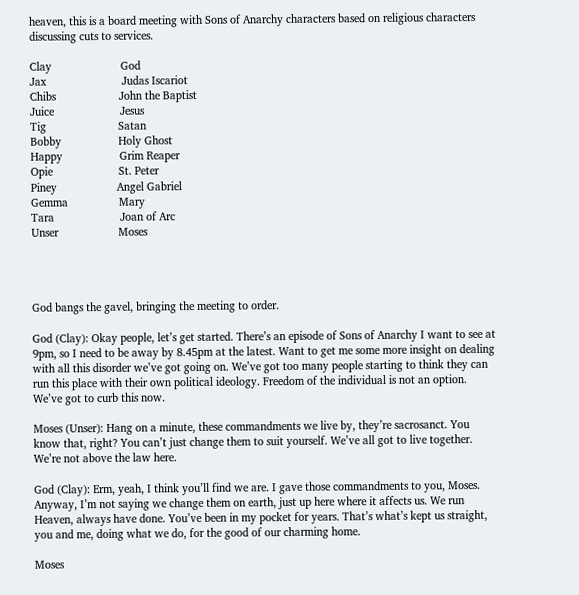heaven, this is a board meeting with Sons of Anarchy characters based on religious characters discussing cuts to services.

Clay                       God
Jax                         Judas Iscariot
Chibs                     John the Baptist
Juice                      Jesus
Tig                        Satan
Bobby                   Holy Ghost
Happy                   Grim Reaper
Opie                      St. Peter
Piney                    Angel Gabriel
Gemma                 Mary
Tara                      Joan of Arc
Unser                    Moses




God bangs the gavel, bringing the meeting to order.

God (Clay): Okay people, let’s get started. There’s an episode of Sons of Anarchy I want to see at 9pm, so I need to be away by 8.45pm at the latest. Want to get me some more insight on dealing with all this disorder we’ve got going on. We’ve got too many people starting to think they can run this place with their own political ideology. Freedom of the individual is not an option. We’ve got to curb this now.

Moses (Unser): Hang on a minute, these commandments we live by, they’re sacrosanct. You know that, right? You can’t just change them to suit yourself. We’ve all got to live together. We’re not above the law here.

God (Clay): Erm, yeah, I think you’ll find we are. I gave those commandments to you, Moses.   Anyway, I’m not saying we change them on earth, just up here where it affects us. We run Heaven, always have done. You’ve been in my pocket for years. That’s what’s kept us straight, you and me, doing what we do, for the good of our charming home.

Moses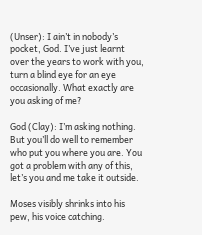(Unser): I ain’t in nobody’s pocket, God. I’ve just learnt over the years to work with you, turn a blind eye for an eye occasionally. What exactly are you asking of me?

God (Clay): I’m asking nothing. But you’ll do well to remember who put you where you are. You got a problem with any of this, let’s you and me take it outside.

Moses visibly shrinks into his pew, his voice catching.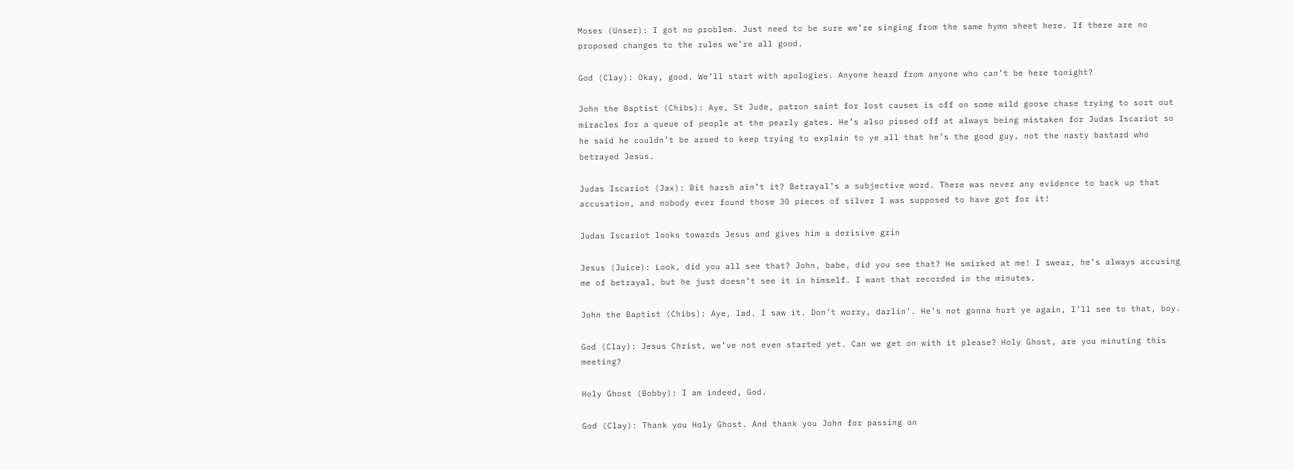Moses (Unser): I got no problem. Just need to be sure we’re singing from the same hymn sheet here. If there are no proposed changes to the rules we’re all good.

God (Clay): Okay, good. We’ll start with apologies. Anyone heard from anyone who can’t be here tonight?

John the Baptist (Chibs): Aye, St Jude, patron saint for lost causes is off on some wild goose chase trying to sort out miracles for a queue of people at the pearly gates. He’s also pissed off at always being mistaken for Judas Iscariot so he said he couldn’t be arsed to keep trying to explain to ye all that he’s the good guy, not the nasty bastard who betrayed Jesus.

Judas Iscariot (Jax): Bit harsh ain’t it? Betrayal’s a subjective word. There was never any evidence to back up that accusation, and nobody ever found those 30 pieces of silver I was supposed to have got for it!

Judas Iscariot looks towards Jesus and gives him a derisive grin

Jesus (Juice): Look, did you all see that? John, babe, did you see that? He smirked at me! I swear, he’s always accusing me of betrayal, but he just doesn’t see it in himself. I want that recorded in the minutes.

John the Baptist (Chibs): Aye, lad. I saw it. Don’t worry, darlin’. He’s not gonna hurt ye again, I’ll see to that, boy.

God (Clay): Jesus Christ, we’ve not even started yet. Can we get on with it please? Holy Ghost, are you minuting this meeting?

Holy Ghost (Bobby): I am indeed, God.

God (Clay): Thank you Holy Ghost. And thank you John for passing on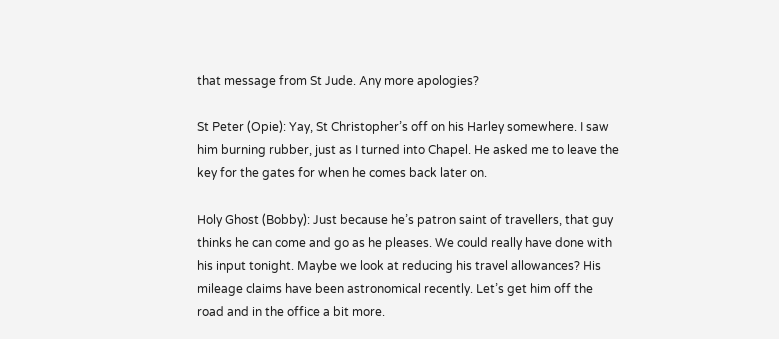that message from St Jude. Any more apologies?

St Peter (Opie): Yay, St Christopher’s off on his Harley somewhere. I saw him burning rubber, just as I turned into Chapel. He asked me to leave the key for the gates for when he comes back later on.

Holy Ghost (Bobby): Just because he’s patron saint of travellers, that guy thinks he can come and go as he pleases. We could really have done with his input tonight. Maybe we look at reducing his travel allowances? His mileage claims have been astronomical recently. Let’s get him off the road and in the office a bit more.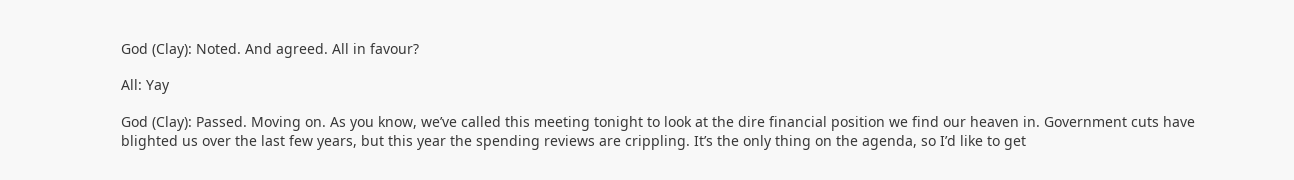God (Clay): Noted. And agreed. All in favour?

All: Yay

God (Clay): Passed. Moving on. As you know, we’ve called this meeting tonight to look at the dire financial position we find our heaven in. Government cuts have blighted us over the last few years, but this year the spending reviews are crippling. It’s the only thing on the agenda, so I’d like to get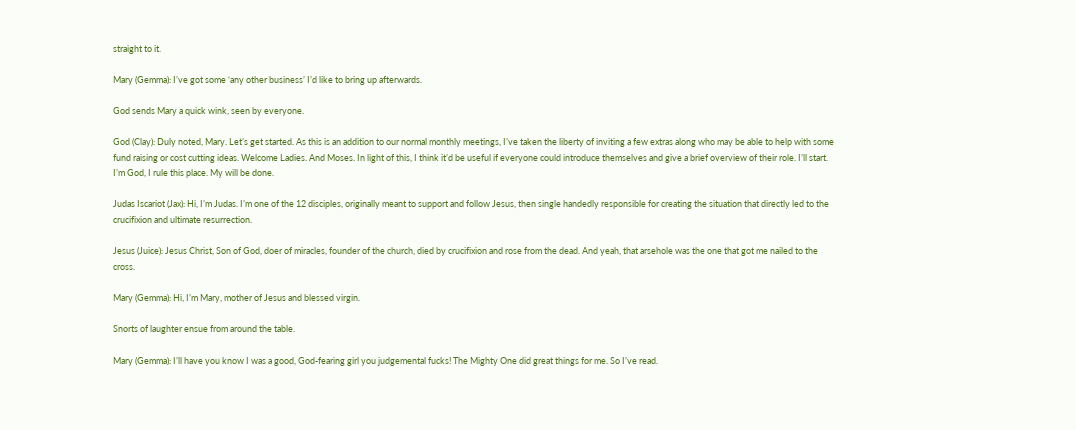straight to it.

Mary (Gemma): I’ve got some ‘any other business’ I’d like to bring up afterwards.

God sends Mary a quick wink, seen by everyone.

God (Clay): Duly noted, Mary. Let’s get started. As this is an addition to our normal monthly meetings, I’ve taken the liberty of inviting a few extras along who may be able to help with some fund raising or cost cutting ideas. Welcome Ladies. And Moses. In light of this, I think it’d be useful if everyone could introduce themselves and give a brief overview of their role. I’ll start. I’m God, I rule this place. My will be done.

Judas Iscariot (Jax): Hi, I’m Judas. I’m one of the 12 disciples, originally meant to support and follow Jesus, then single handedly responsible for creating the situation that directly led to the crucifixion and ultimate resurrection.

Jesus (Juice): Jesus Christ, Son of God, doer of miracles, founder of the church, died by crucifixion and rose from the dead. And yeah, that arsehole was the one that got me nailed to the cross.

Mary (Gemma): Hi, I’m Mary, mother of Jesus and blessed virgin.

Snorts of laughter ensue from around the table.

Mary (Gemma): I’ll have you know I was a good, God-fearing girl you judgemental fucks! The Mighty One did great things for me. So I’ve read.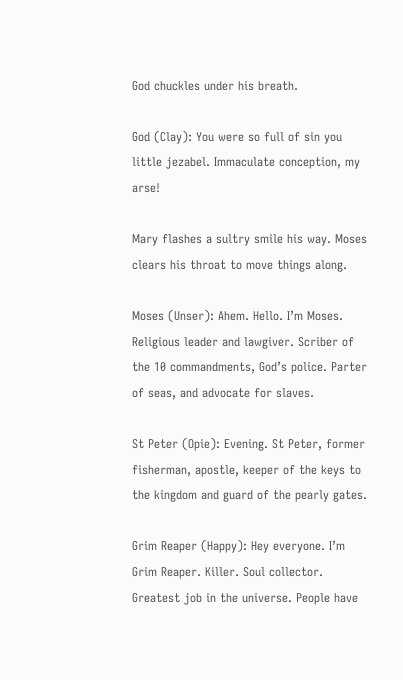God chuckles under his breath.

God (Clay): You were so full of sin you little jezabel. Immaculate conception, my arse!

Mary flashes a sultry smile his way. Moses clears his throat to move things along.

Moses (Unser): Ahem. Hello. I’m Moses. Religious leader and lawgiver. Scriber of the 10 commandments, God’s police. Parter of seas, and advocate for slaves.

St Peter (Opie): Evening. St Peter, former fisherman, apostle, keeper of the keys to the kingdom and guard of the pearly gates.

Grim Reaper (Happy): Hey everyone. I’m Grim Reaper. Killer. Soul collector. Greatest job in the universe. People have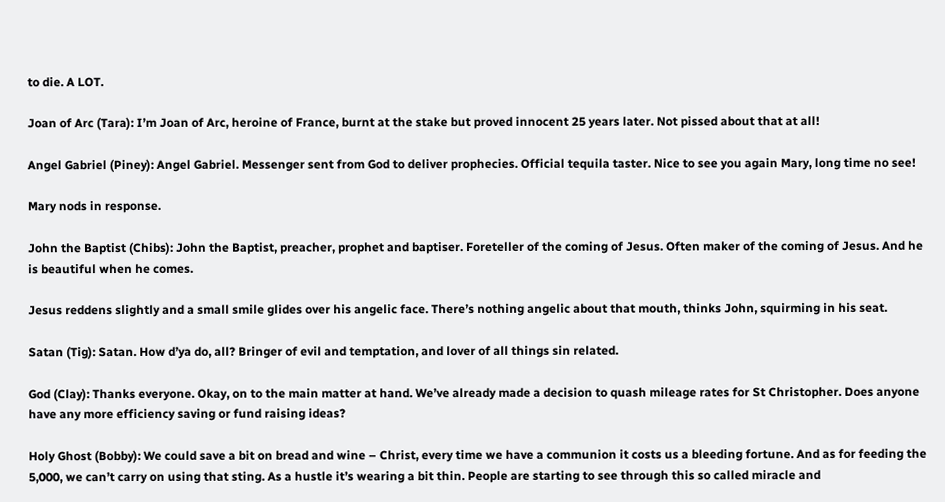to die. A LOT.

Joan of Arc (Tara): I’m Joan of Arc, heroine of France, burnt at the stake but proved innocent 25 years later. Not pissed about that at all!

Angel Gabriel (Piney): Angel Gabriel. Messenger sent from God to deliver prophecies. Official tequila taster. Nice to see you again Mary, long time no see!

Mary nods in response.

John the Baptist (Chibs): John the Baptist, preacher, prophet and baptiser. Foreteller of the coming of Jesus. Often maker of the coming of Jesus. And he is beautiful when he comes.

Jesus reddens slightly and a small smile glides over his angelic face. There’s nothing angelic about that mouth, thinks John, squirming in his seat.

Satan (Tig): Satan. How d’ya do, all? Bringer of evil and temptation, and lover of all things sin related.

God (Clay): Thanks everyone. Okay, on to the main matter at hand. We’ve already made a decision to quash mileage rates for St Christopher. Does anyone have any more efficiency saving or fund raising ideas?

Holy Ghost (Bobby): We could save a bit on bread and wine – Christ, every time we have a communion it costs us a bleeding fortune. And as for feeding the 5,000, we can’t carry on using that sting. As a hustle it’s wearing a bit thin. People are starting to see through this so called miracle and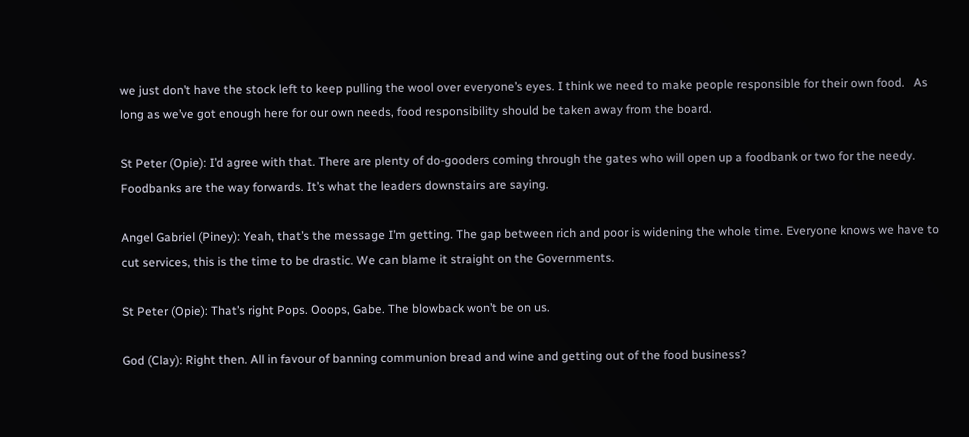we just don’t have the stock left to keep pulling the wool over everyone’s eyes. I think we need to make people responsible for their own food.   As long as we’ve got enough here for our own needs, food responsibility should be taken away from the board.

St Peter (Opie): I’d agree with that. There are plenty of do-gooders coming through the gates who will open up a foodbank or two for the needy. Foodbanks are the way forwards. It’s what the leaders downstairs are saying.

Angel Gabriel (Piney): Yeah, that’s the message I’m getting. The gap between rich and poor is widening the whole time. Everyone knows we have to cut services, this is the time to be drastic. We can blame it straight on the Governments.

St Peter (Opie): That’s right Pops. Ooops, Gabe. The blowback won’t be on us.

God (Clay): Right then. All in favour of banning communion bread and wine and getting out of the food business?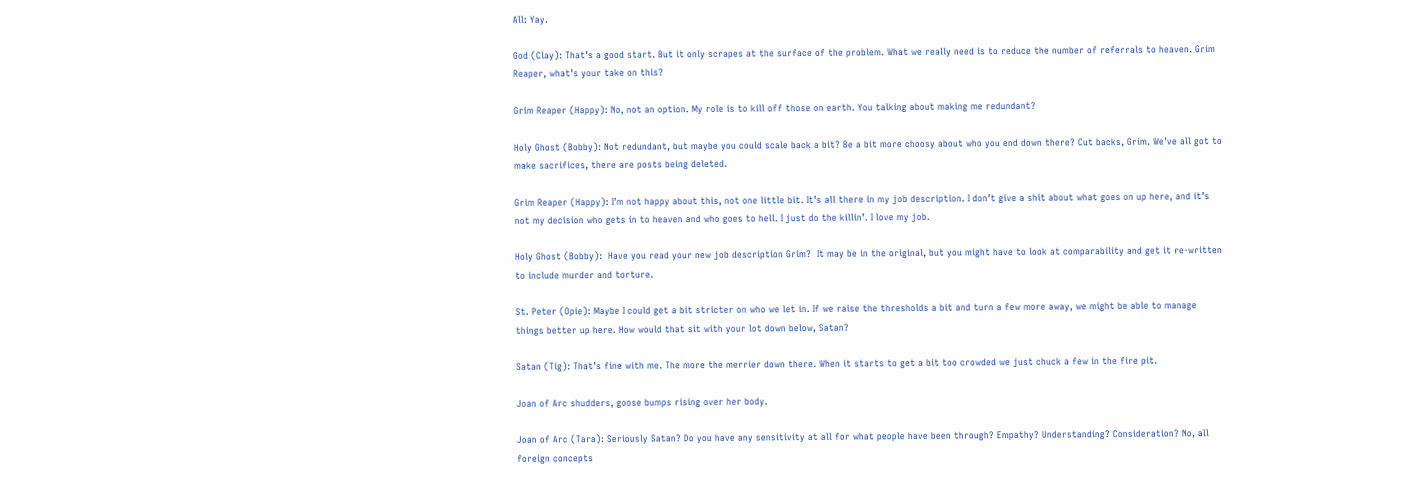All: Yay.

God (Clay): That’s a good start. But it only scrapes at the surface of the problem. What we really need is to reduce the number of referrals to heaven. Grim Reaper, what’s your take on this?

Grim Reaper (Happy): No, not an option. My role is to kill off those on earth. You talking about making me redundant?

Holy Ghost (Bobby): Not redundant, but maybe you could scale back a bit? Be a bit more choosy about who you end down there? Cut backs, Grim. We’ve all got to make sacrifices, there are posts being deleted.

Grim Reaper (Happy): I’m not happy about this, not one little bit. It’s all there in my job description. I don’t give a shit about what goes on up here, and it’s not my decision who gets in to heaven and who goes to hell. I just do the killin’. I love my job.

Holy Ghost (Bobby):  Have you read your new job description Grim?  It may be in the original, but you might have to look at comparability and get it re-written to include murder and torture.

St. Peter (Opie): Maybe I could get a bit stricter on who we let in. If we raise the thresholds a bit and turn a few more away, we might be able to manage things better up here. How would that sit with your lot down below, Satan?

Satan (Tig): That’s fine with me. The more the merrier down there. When it starts to get a bit too crowded we just chuck a few in the fire pit.

Joan of Arc shudders, goose bumps rising over her body.

Joan of Arc (Tara): Seriously Satan? Do you have any sensitivity at all for what people have been through? Empathy? Understanding? Consideration? No, all foreign concepts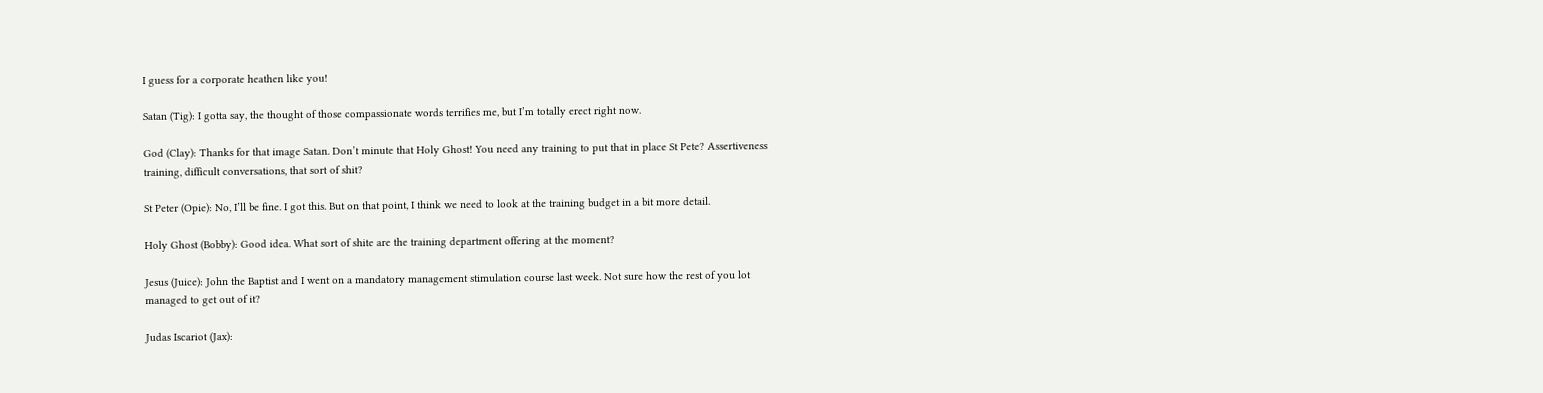I guess for a corporate heathen like you!

Satan (Tig): I gotta say, the thought of those compassionate words terrifies me, but I’m totally erect right now.

God (Clay): Thanks for that image Satan. Don’t minute that Holy Ghost! You need any training to put that in place St Pete? Assertiveness training, difficult conversations, that sort of shit?

St Peter (Opie): No, I’ll be fine. I got this. But on that point, I think we need to look at the training budget in a bit more detail.

Holy Ghost (Bobby): Good idea. What sort of shite are the training department offering at the moment?

Jesus (Juice): John the Baptist and I went on a mandatory management stimulation course last week. Not sure how the rest of you lot managed to get out of it?

Judas Iscariot (Jax):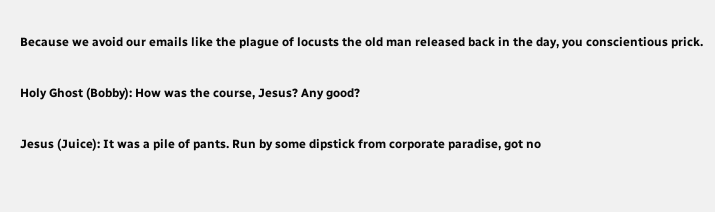Because we avoid our emails like the plague of locusts the old man released back in the day, you conscientious prick.

Holy Ghost (Bobby): How was the course, Jesus? Any good?

Jesus (Juice): It was a pile of pants. Run by some dipstick from corporate paradise, got no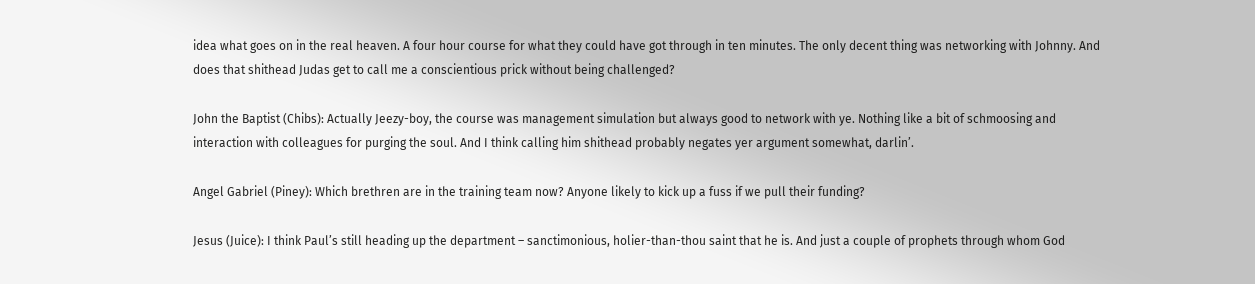idea what goes on in the real heaven. A four hour course for what they could have got through in ten minutes. The only decent thing was networking with Johnny. And does that shithead Judas get to call me a conscientious prick without being challenged?

John the Baptist (Chibs): Actually Jeezy-boy, the course was management simulation but always good to network with ye. Nothing like a bit of schmoosing and interaction with colleagues for purging the soul. And I think calling him shithead probably negates yer argument somewhat, darlin’.

Angel Gabriel (Piney): Which brethren are in the training team now? Anyone likely to kick up a fuss if we pull their funding?

Jesus (Juice): I think Paul’s still heading up the department – sanctimonious, holier-than-thou saint that he is. And just a couple of prophets through whom God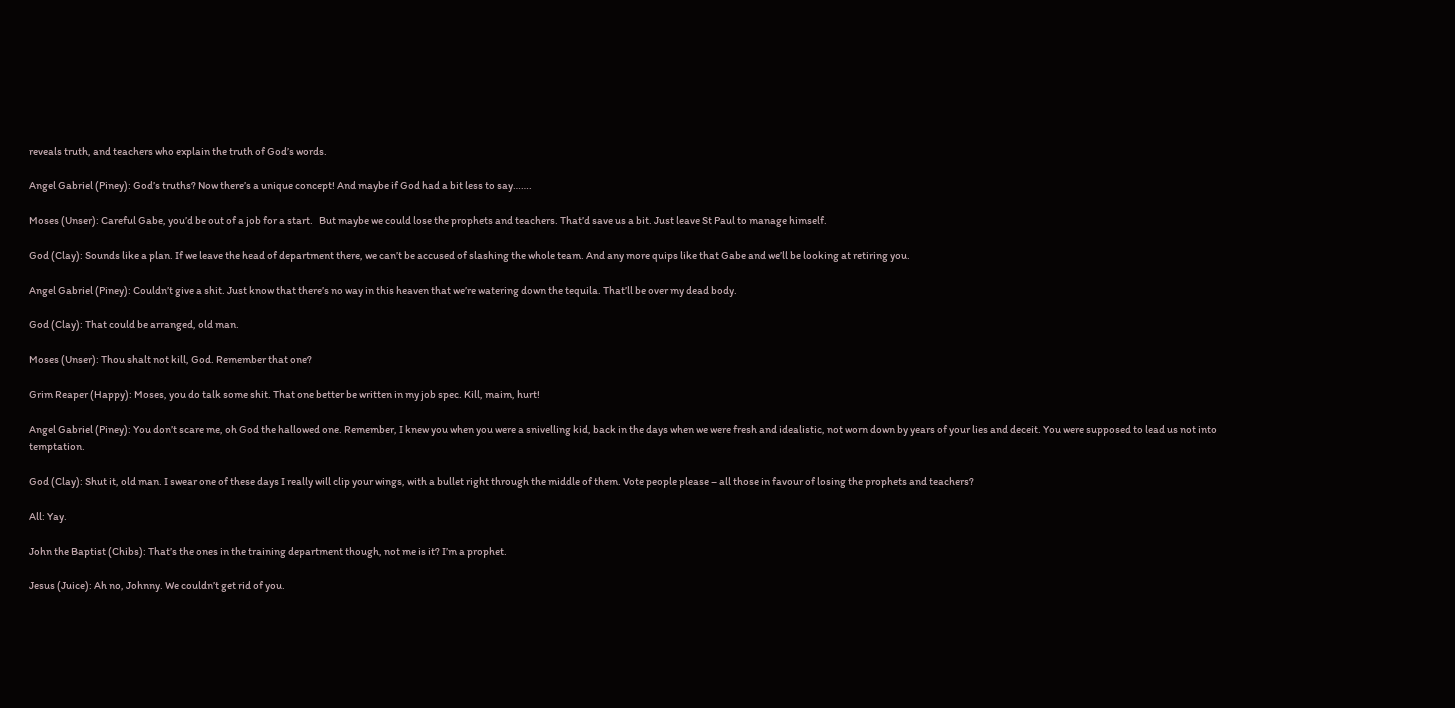reveals truth, and teachers who explain the truth of God’s words.

Angel Gabriel (Piney): God’s truths? Now there’s a unique concept! And maybe if God had a bit less to say…….

Moses (Unser): Careful Gabe, you’d be out of a job for a start.   But maybe we could lose the prophets and teachers. That’d save us a bit. Just leave St Paul to manage himself.

God (Clay): Sounds like a plan. If we leave the head of department there, we can’t be accused of slashing the whole team. And any more quips like that Gabe and we’ll be looking at retiring you.

Angel Gabriel (Piney): Couldn’t give a shit. Just know that there’s no way in this heaven that we’re watering down the tequila. That’ll be over my dead body.

God (Clay): That could be arranged, old man.

Moses (Unser): Thou shalt not kill, God. Remember that one?

Grim Reaper (Happy): Moses, you do talk some shit. That one better be written in my job spec. Kill, maim, hurt!

Angel Gabriel (Piney): You don’t scare me, oh God the hallowed one. Remember, I knew you when you were a snivelling kid, back in the days when we were fresh and idealistic, not worn down by years of your lies and deceit. You were supposed to lead us not into temptation.

God (Clay): Shut it, old man. I swear one of these days I really will clip your wings, with a bullet right through the middle of them. Vote people please – all those in favour of losing the prophets and teachers?

All: Yay.

John the Baptist (Chibs): That’s the ones in the training department though, not me is it? I’m a prophet.

Jesus (Juice): Ah no, Johnny. We couldn’t get rid of you.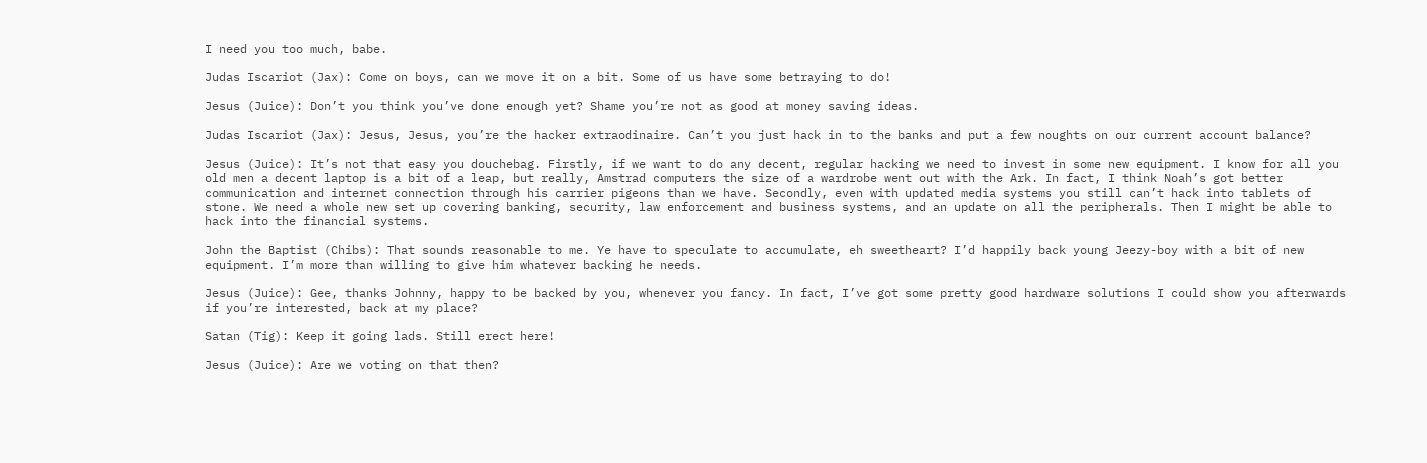I need you too much, babe.

Judas Iscariot (Jax): Come on boys, can we move it on a bit. Some of us have some betraying to do!

Jesus (Juice): Don’t you think you’ve done enough yet? Shame you’re not as good at money saving ideas.

Judas Iscariot (Jax): Jesus, Jesus, you’re the hacker extraodinaire. Can’t you just hack in to the banks and put a few noughts on our current account balance?

Jesus (Juice): It’s not that easy you douchebag. Firstly, if we want to do any decent, regular hacking we need to invest in some new equipment. I know for all you old men a decent laptop is a bit of a leap, but really, Amstrad computers the size of a wardrobe went out with the Ark. In fact, I think Noah’s got better communication and internet connection through his carrier pigeons than we have. Secondly, even with updated media systems you still can’t hack into tablets of stone. We need a whole new set up covering banking, security, law enforcement and business systems, and an update on all the peripherals. Then I might be able to hack into the financial systems.

John the Baptist (Chibs): That sounds reasonable to me. Ye have to speculate to accumulate, eh sweetheart? I’d happily back young Jeezy-boy with a bit of new equipment. I’m more than willing to give him whatever backing he needs.

Jesus (Juice): Gee, thanks Johnny, happy to be backed by you, whenever you fancy. In fact, I’ve got some pretty good hardware solutions I could show you afterwards if you’re interested, back at my place?

Satan (Tig): Keep it going lads. Still erect here!

Jesus (Juice): Are we voting on that then?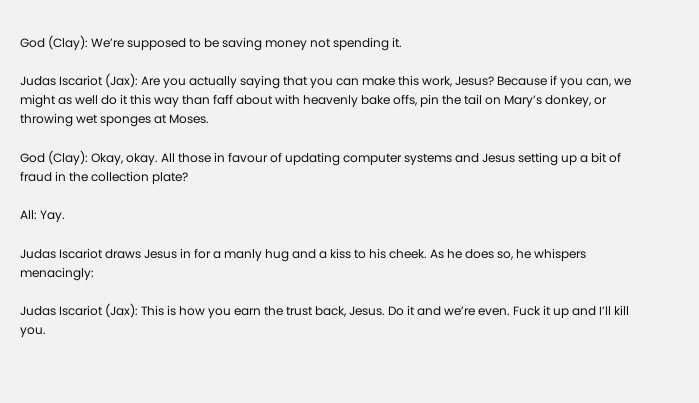God (Clay): We’re supposed to be saving money not spending it.

Judas Iscariot (Jax): Are you actually saying that you can make this work, Jesus? Because if you can, we might as well do it this way than faff about with heavenly bake offs, pin the tail on Mary’s donkey, or throwing wet sponges at Moses.

God (Clay): Okay, okay. All those in favour of updating computer systems and Jesus setting up a bit of fraud in the collection plate?

All: Yay.

Judas Iscariot draws Jesus in for a manly hug and a kiss to his cheek. As he does so, he whispers menacingly:

Judas Iscariot (Jax): This is how you earn the trust back, Jesus. Do it and we’re even. Fuck it up and I’ll kill you.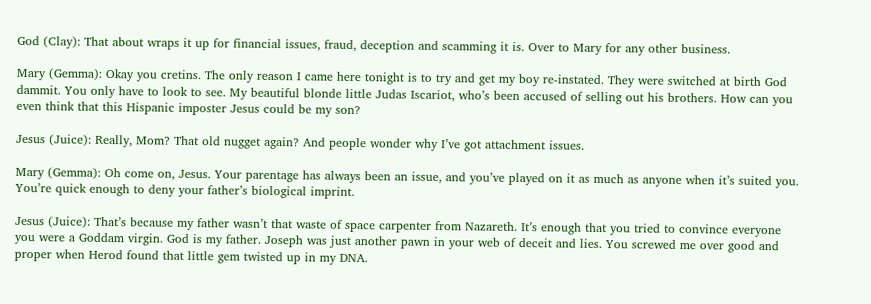God (Clay): That about wraps it up for financial issues, fraud, deception and scamming it is. Over to Mary for any other business.

Mary (Gemma): Okay you cretins. The only reason I came here tonight is to try and get my boy re-instated. They were switched at birth God dammit. You only have to look to see. My beautiful blonde little Judas Iscariot, who’s been accused of selling out his brothers. How can you even think that this Hispanic imposter Jesus could be my son?

Jesus (Juice): Really, Mom? That old nugget again? And people wonder why I’ve got attachment issues.

Mary (Gemma): Oh come on, Jesus. Your parentage has always been an issue, and you’ve played on it as much as anyone when it’s suited you. You’re quick enough to deny your father’s biological imprint.

Jesus (Juice): That’s because my father wasn’t that waste of space carpenter from Nazareth. It’s enough that you tried to convince everyone you were a Goddam virgin. God is my father. Joseph was just another pawn in your web of deceit and lies. You screwed me over good and proper when Herod found that little gem twisted up in my DNA.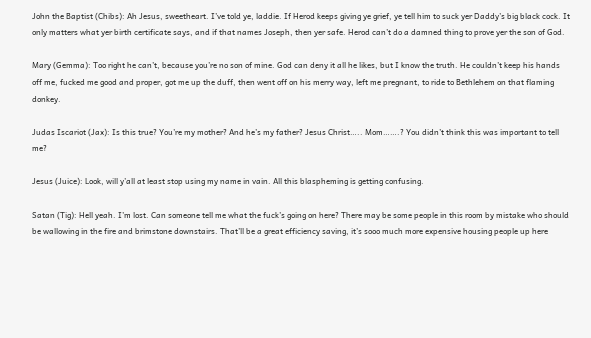John the Baptist (Chibs): Ah Jesus, sweetheart. I’ve told ye, laddie. If Herod keeps giving ye grief, ye tell him to suck yer Daddy’s big black cock. It only matters what yer birth certificate says, and if that names Joseph, then yer safe. Herod can’t do a damned thing to prove yer the son of God.

Mary (Gemma): Too right he can’t, because you’re no son of mine. God can deny it all he likes, but I know the truth. He couldn’t keep his hands off me, fucked me good and proper, got me up the duff, then went off on his merry way, left me pregnant, to ride to Bethlehem on that flaming donkey.

Judas Iscariot (Jax): Is this true? You’re my mother? And he’s my father? Jesus Christ….. Mom…….? You didn’t think this was important to tell me?

Jesus (Juice): Look, will y’all at least stop using my name in vain. All this blaspheming is getting confusing.

Satan (Tig): Hell yeah. I’m lost. Can someone tell me what the fuck’s going on here? There may be some people in this room by mistake who should be wallowing in the fire and brimstone downstairs. That’ll be a great efficiency saving, it’s sooo much more expensive housing people up here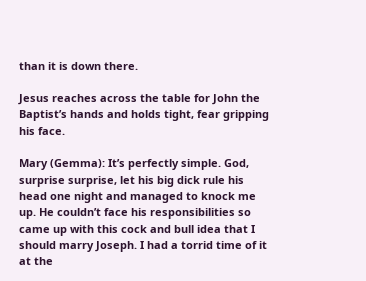than it is down there.

Jesus reaches across the table for John the Baptist’s hands and holds tight, fear gripping his face.

Mary (Gemma): It’s perfectly simple. God, surprise surprise, let his big dick rule his head one night and managed to knock me up. He couldn’t face his responsibilities so came up with this cock and bull idea that I should marry Joseph. I had a torrid time of it at the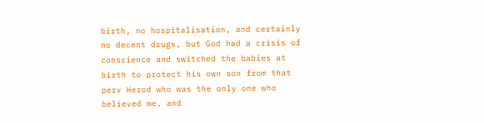birth, no hospitalisation, and certainly no decent drugs, but God had a crisis of conscience and switched the babies at birth to protect his own son from that perv Herod who was the only one who believed me, and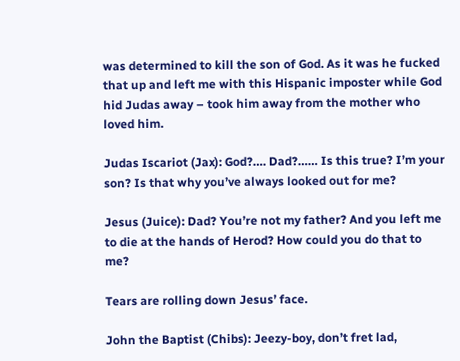was determined to kill the son of God. As it was he fucked that up and left me with this Hispanic imposter while God hid Judas away – took him away from the mother who loved him.

Judas Iscariot (Jax): God?…. Dad?…… Is this true? I’m your son? Is that why you’ve always looked out for me?

Jesus (Juice): Dad? You’re not my father? And you left me to die at the hands of Herod? How could you do that to me?

Tears are rolling down Jesus’ face.

John the Baptist (Chibs): Jeezy-boy, don’t fret lad,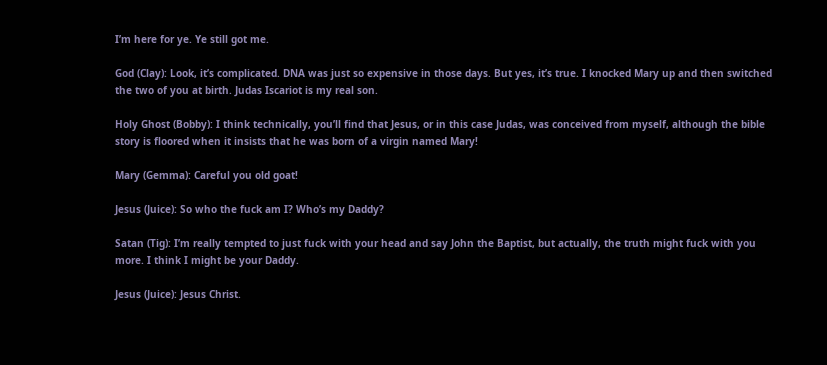I’m here for ye. Ye still got me.

God (Clay): Look, it’s complicated. DNA was just so expensive in those days. But yes, it’s true. I knocked Mary up and then switched the two of you at birth. Judas Iscariot is my real son.

Holy Ghost (Bobby): I think technically, you’ll find that Jesus, or in this case Judas, was conceived from myself, although the bible story is floored when it insists that he was born of a virgin named Mary!

Mary (Gemma): Careful you old goat!

Jesus (Juice): So who the fuck am I? Who’s my Daddy?

Satan (Tig): I’m really tempted to just fuck with your head and say John the Baptist, but actually, the truth might fuck with you more. I think I might be your Daddy.

Jesus (Juice): Jesus Christ.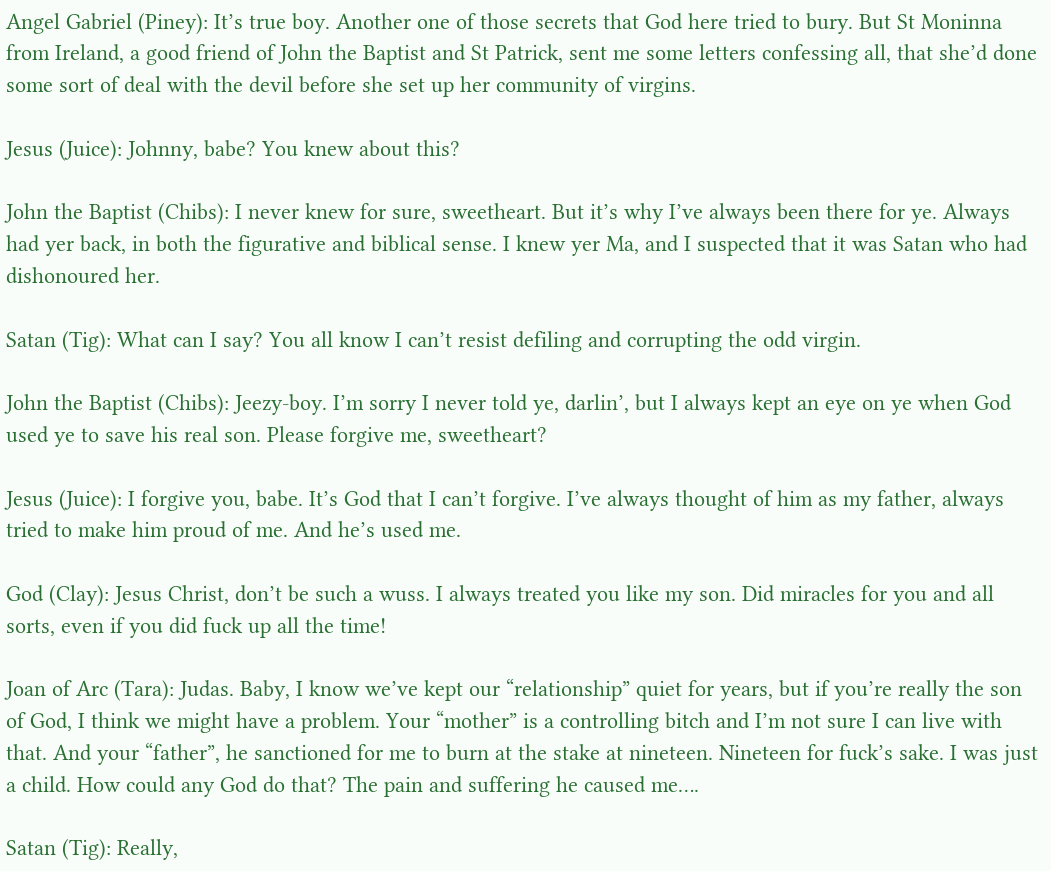Angel Gabriel (Piney): It’s true boy. Another one of those secrets that God here tried to bury. But St Moninna from Ireland, a good friend of John the Baptist and St Patrick, sent me some letters confessing all, that she’d done some sort of deal with the devil before she set up her community of virgins.

Jesus (Juice): Johnny, babe? You knew about this?

John the Baptist (Chibs): I never knew for sure, sweetheart. But it’s why I’ve always been there for ye. Always had yer back, in both the figurative and biblical sense. I knew yer Ma, and I suspected that it was Satan who had dishonoured her.

Satan (Tig): What can I say? You all know I can’t resist defiling and corrupting the odd virgin.

John the Baptist (Chibs): Jeezy-boy. I’m sorry I never told ye, darlin’, but I always kept an eye on ye when God used ye to save his real son. Please forgive me, sweetheart?

Jesus (Juice): I forgive you, babe. It’s God that I can’t forgive. I’ve always thought of him as my father, always tried to make him proud of me. And he’s used me.

God (Clay): Jesus Christ, don’t be such a wuss. I always treated you like my son. Did miracles for you and all sorts, even if you did fuck up all the time!

Joan of Arc (Tara): Judas. Baby, I know we’ve kept our “relationship” quiet for years, but if you’re really the son of God, I think we might have a problem. Your “mother” is a controlling bitch and I’m not sure I can live with that. And your “father”, he sanctioned for me to burn at the stake at nineteen. Nineteen for fuck’s sake. I was just a child. How could any God do that? The pain and suffering he caused me….

Satan (Tig): Really,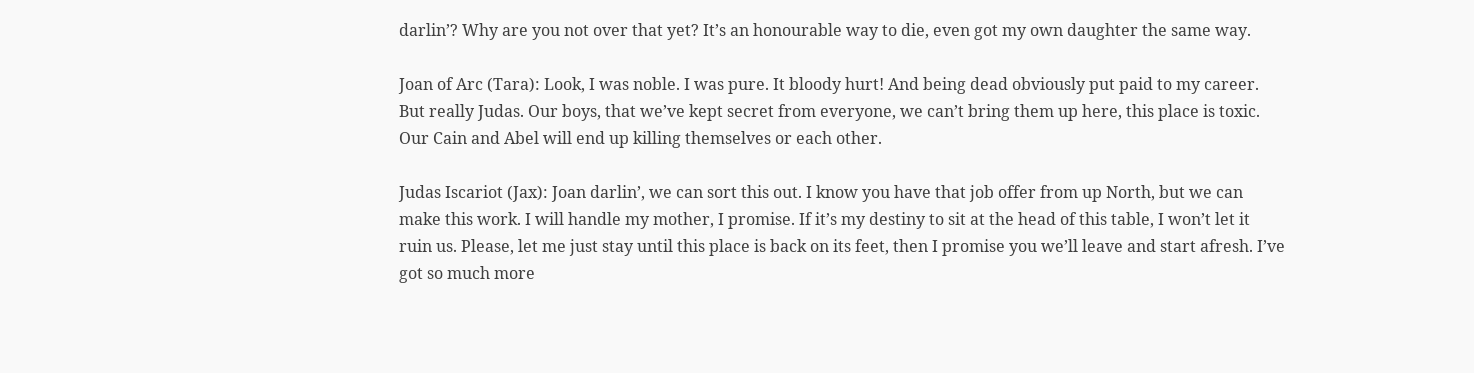darlin’? Why are you not over that yet? It’s an honourable way to die, even got my own daughter the same way.

Joan of Arc (Tara): Look, I was noble. I was pure. It bloody hurt! And being dead obviously put paid to my career. But really Judas. Our boys, that we’ve kept secret from everyone, we can’t bring them up here, this place is toxic. Our Cain and Abel will end up killing themselves or each other.

Judas Iscariot (Jax): Joan darlin’, we can sort this out. I know you have that job offer from up North, but we can make this work. I will handle my mother, I promise. If it’s my destiny to sit at the head of this table, I won’t let it ruin us. Please, let me just stay until this place is back on its feet, then I promise you we’ll leave and start afresh. I’ve got so much more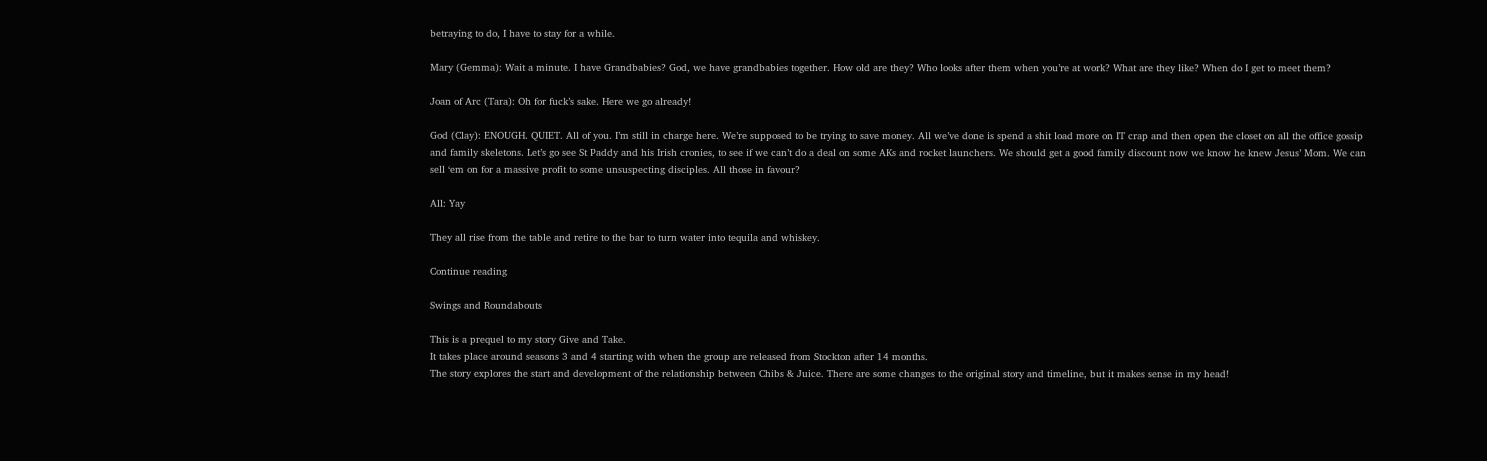betraying to do, I have to stay for a while.

Mary (Gemma): Wait a minute. I have Grandbabies? God, we have grandbabies together. How old are they? Who looks after them when you’re at work? What are they like? When do I get to meet them?

Joan of Arc (Tara): Oh for fuck’s sake. Here we go already!

God (Clay): ENOUGH. QUIET. All of you. I’m still in charge here. We’re supposed to be trying to save money. All we’ve done is spend a shit load more on IT crap and then open the closet on all the office gossip and family skeletons. Let’s go see St Paddy and his Irish cronies, to see if we can’t do a deal on some AKs and rocket launchers. We should get a good family discount now we know he knew Jesus’ Mom. We can sell ‘em on for a massive profit to some unsuspecting disciples. All those in favour?

All: Yay

They all rise from the table and retire to the bar to turn water into tequila and whiskey.

Continue reading

Swings and Roundabouts

This is a prequel to my story Give and Take.
It takes place around seasons 3 and 4 starting with when the group are released from Stockton after 14 months.
The story explores the start and development of the relationship between Chibs & Juice. There are some changes to the original story and timeline, but it makes sense in my head!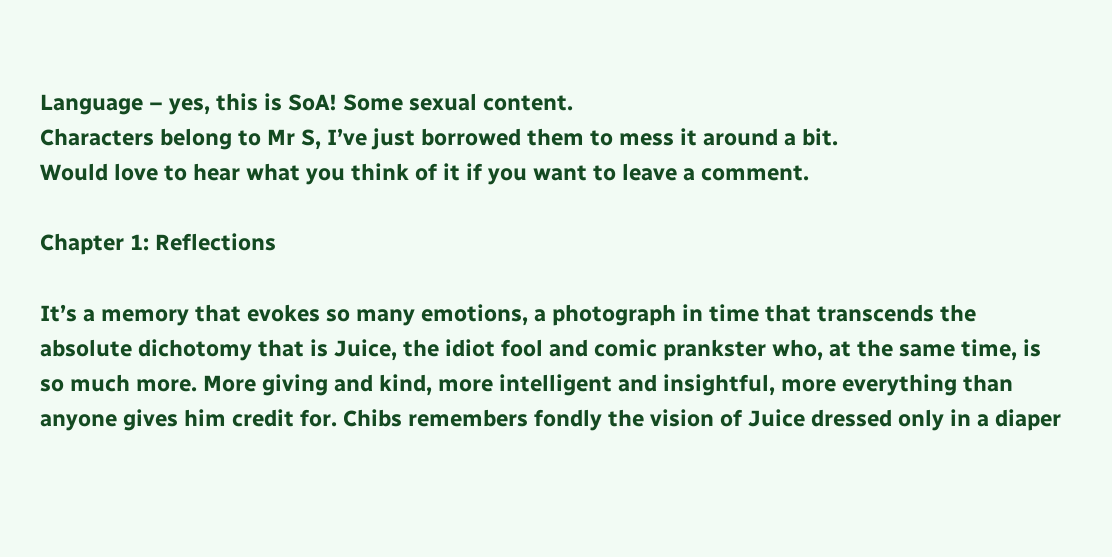Language – yes, this is SoA! Some sexual content.
Characters belong to Mr S, I’ve just borrowed them to mess it around a bit.
Would love to hear what you think of it if you want to leave a comment.

Chapter 1: Reflections

It’s a memory that evokes so many emotions, a photograph in time that transcends the absolute dichotomy that is Juice, the idiot fool and comic prankster who, at the same time, is so much more. More giving and kind, more intelligent and insightful, more everything than anyone gives him credit for. Chibs remembers fondly the vision of Juice dressed only in a diaper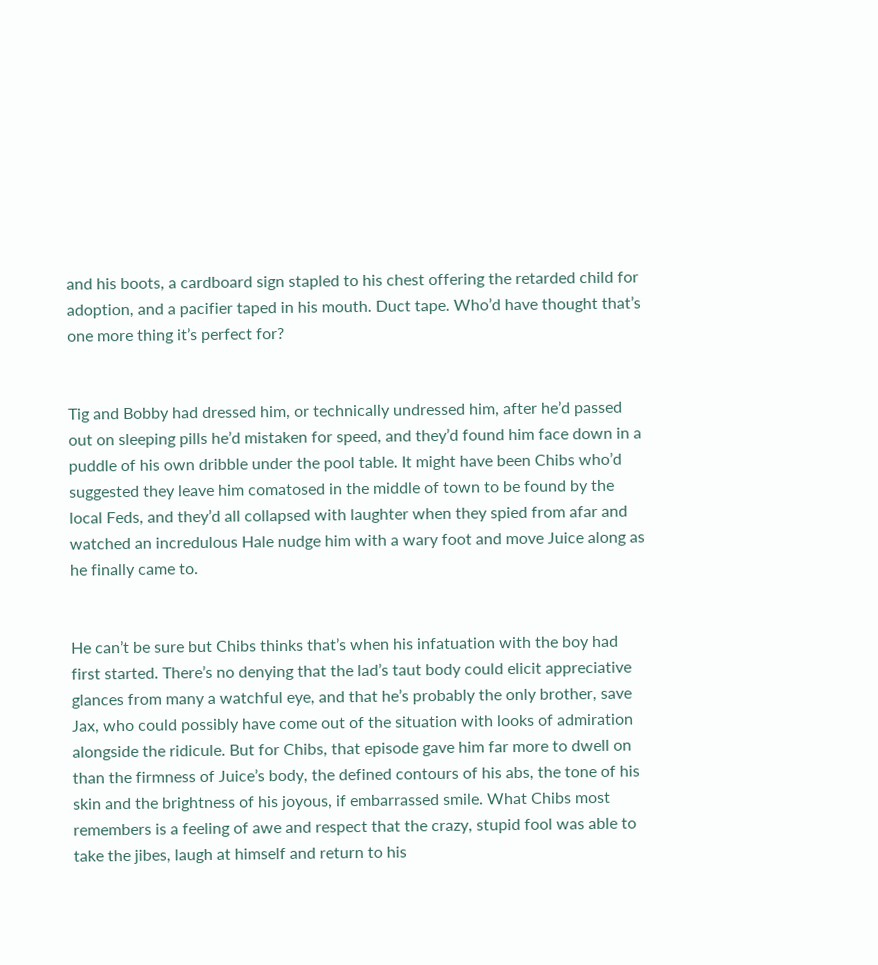and his boots, a cardboard sign stapled to his chest offering the retarded child for adoption, and a pacifier taped in his mouth. Duct tape. Who’d have thought that’s one more thing it’s perfect for?


Tig and Bobby had dressed him, or technically undressed him, after he’d passed out on sleeping pills he’d mistaken for speed, and they’d found him face down in a puddle of his own dribble under the pool table. It might have been Chibs who’d suggested they leave him comatosed in the middle of town to be found by the local Feds, and they’d all collapsed with laughter when they spied from afar and watched an incredulous Hale nudge him with a wary foot and move Juice along as he finally came to.


He can’t be sure but Chibs thinks that’s when his infatuation with the boy had first started. There’s no denying that the lad’s taut body could elicit appreciative glances from many a watchful eye, and that he’s probably the only brother, save Jax, who could possibly have come out of the situation with looks of admiration alongside the ridicule. But for Chibs, that episode gave him far more to dwell on than the firmness of Juice’s body, the defined contours of his abs, the tone of his skin and the brightness of his joyous, if embarrassed smile. What Chibs most remembers is a feeling of awe and respect that the crazy, stupid fool was able to take the jibes, laugh at himself and return to his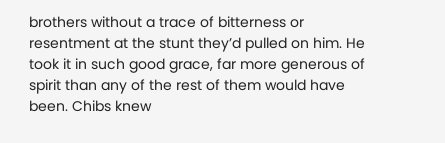brothers without a trace of bitterness or resentment at the stunt they’d pulled on him. He took it in such good grace, far more generous of spirit than any of the rest of them would have been. Chibs knew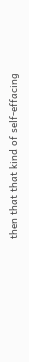then that that kind of self-effacing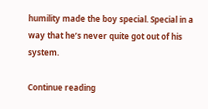humility made the boy special. Special in a way that he’s never quite got out of his system.

Continue reading